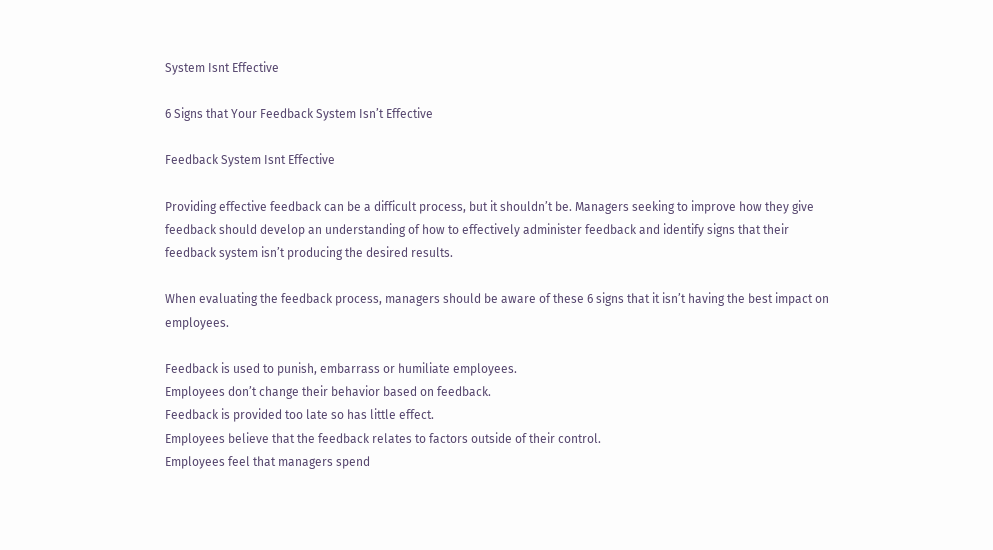System Isnt Effective

6 Signs that Your Feedback System Isn’t Effective

Feedback System Isnt Effective

Providing effective feedback can be a difficult process, but it shouldn’t be. Managers seeking to improve how they give feedback should develop an understanding of how to effectively administer feedback and identify signs that their feedback system isn’t producing the desired results.

When evaluating the feedback process, managers should be aware of these 6 signs that it isn’t having the best impact on employees.

Feedback is used to punish, embarrass or humiliate employees.
Employees don’t change their behavior based on feedback.
Feedback is provided too late so has little effect.
Employees believe that the feedback relates to factors outside of their control.
Employees feel that managers spend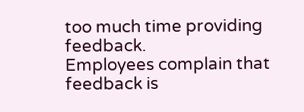too much time providing feedback.
Employees complain that feedback is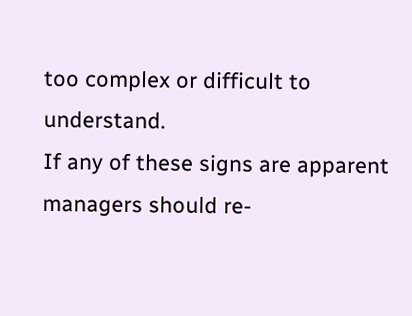too complex or difficult to understand.
If any of these signs are apparent managers should re-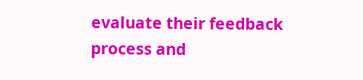evaluate their feedback process and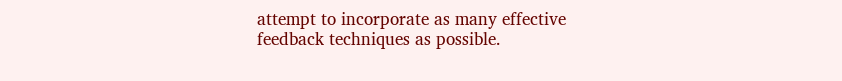attempt to incorporate as many effective feedback techniques as possible.